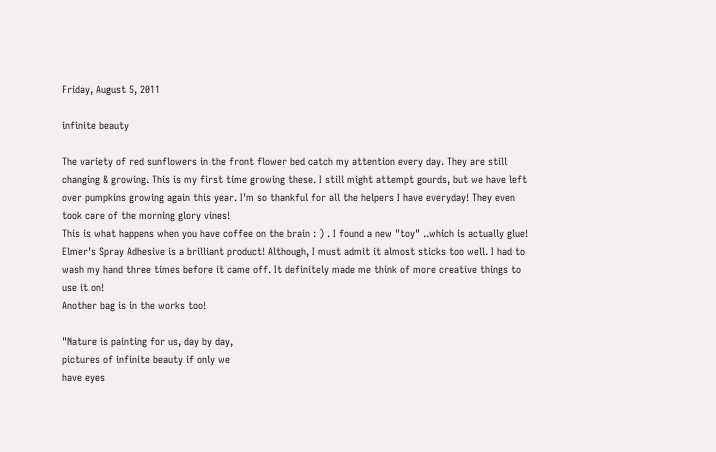Friday, August 5, 2011

infinite beauty

The variety of red sunflowers in the front flower bed catch my attention every day. They are still changing & growing. This is my first time growing these. I still might attempt gourds, but we have left over pumpkins growing again this year. I'm so thankful for all the helpers I have everyday! They even took care of the morning glory vines!
This is what happens when you have coffee on the brain : ) . I found a new "toy" ..which is actually glue! Elmer's Spray Adhesive is a brilliant product! Although, I must admit it almost sticks too well. I had to wash my hand three times before it came off. It definitely made me think of more creative things to use it on!
Another bag is in the works too!

"Nature is painting for us, day by day,
pictures of infinite beauty if only we
have eyes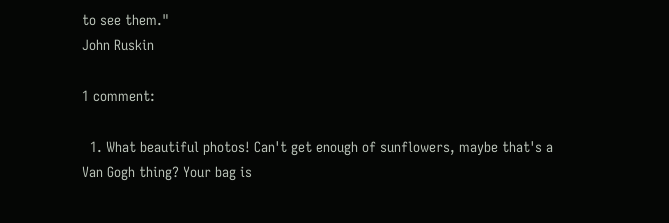to see them."
John Ruskin

1 comment:

  1. What beautiful photos! Can't get enough of sunflowers, maybe that's a Van Gogh thing? Your bag is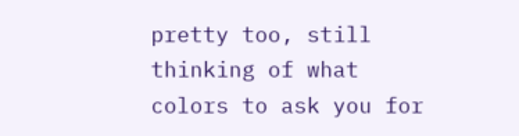pretty too, still thinking of what colors to ask you for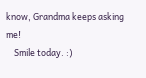know, Grandma keeps asking me!
    Smile today. :)